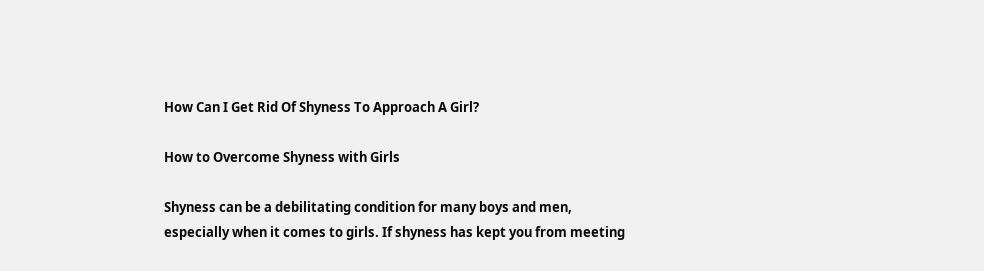How Can I Get Rid Of Shyness To Approach A Girl?

How to Overcome Shyness with Girls

Shyness can be a debilitating condition for many boys and men, especially when it comes to girls. If shyness has kept you from meeting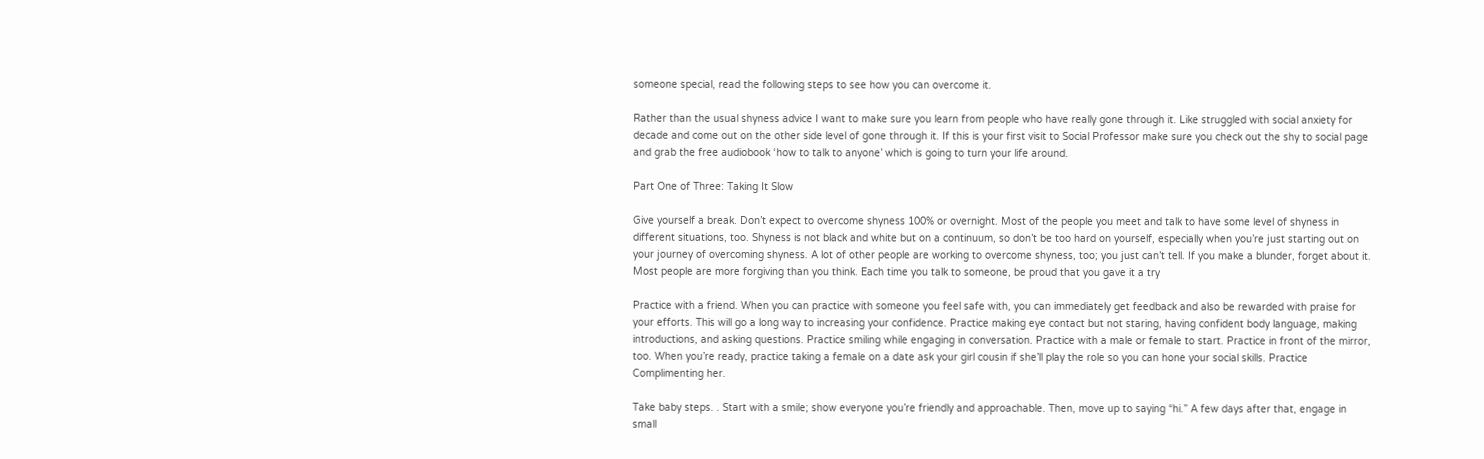someone special, read the following steps to see how you can overcome it.

Rather than the usual shyness advice I want to make sure you learn from people who have really gone through it. Like struggled with social anxiety for decade and come out on the other side level of gone through it. If this is your first visit to Social Professor make sure you check out the shy to social page and grab the free audiobook ‘how to talk to anyone’ which is going to turn your life around.

Part One of Three: Taking It Slow

Give yourself a break. Don’t expect to overcome shyness 100% or overnight. Most of the people you meet and talk to have some level of shyness in different situations, too. Shyness is not black and white but on a continuum, so don’t be too hard on yourself, especially when you’re just starting out on your journey of overcoming shyness. A lot of other people are working to overcome shyness, too; you just can’t tell. If you make a blunder, forget about it. Most people are more forgiving than you think. Each time you talk to someone, be proud that you gave it a try

Practice with a friend. When you can practice with someone you feel safe with, you can immediately get feedback and also be rewarded with praise for your efforts. This will go a long way to increasing your confidence. Practice making eye contact but not staring, having confident body language, making introductions, and asking questions. Practice smiling while engaging in conversation. Practice with a male or female to start. Practice in front of the mirror, too. When you’re ready, practice taking a female on a date ask your girl cousin if she’ll play the role so you can hone your social skills. Practice Complimenting her.

Take baby steps. . Start with a smile; show everyone you’re friendly and approachable. Then, move up to saying “hi.” A few days after that, engage in small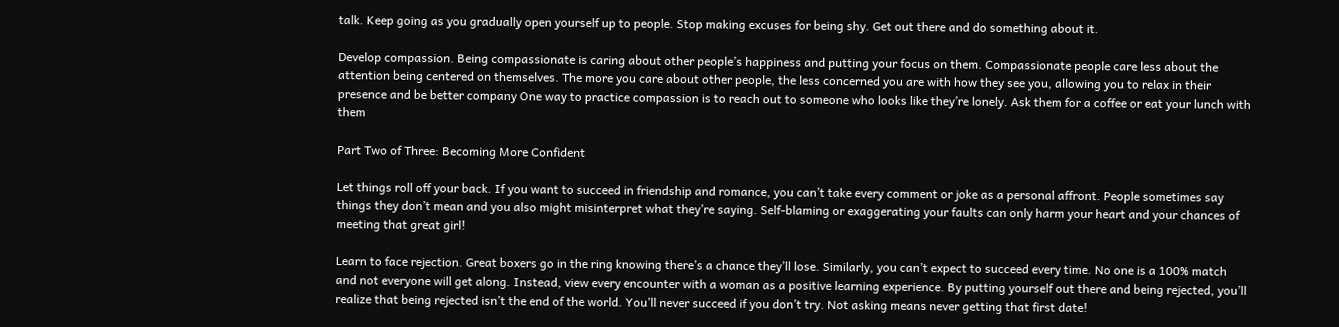talk. Keep going as you gradually open yourself up to people. Stop making excuses for being shy. Get out there and do something about it.

Develop compassion. Being compassionate is caring about other people’s happiness and putting your focus on them. Compassionate people care less about the attention being centered on themselves. The more you care about other people, the less concerned you are with how they see you, allowing you to relax in their presence and be better company One way to practice compassion is to reach out to someone who looks like they’re lonely. Ask them for a coffee or eat your lunch with them

Part Two of Three: Becoming More Confident

Let things roll off your back. If you want to succeed in friendship and romance, you can’t take every comment or joke as a personal affront. People sometimes say things they don’t mean and you also might misinterpret what they’re saying. Self-blaming or exaggerating your faults can only harm your heart and your chances of meeting that great girl!

Learn to face rejection. Great boxers go in the ring knowing there’s a chance they’ll lose. Similarly, you can’t expect to succeed every time. No one is a 100% match and not everyone will get along. Instead, view every encounter with a woman as a positive learning experience. By putting yourself out there and being rejected, you’ll realize that being rejected isn’t the end of the world. You’ll never succeed if you don’t try. Not asking means never getting that first date!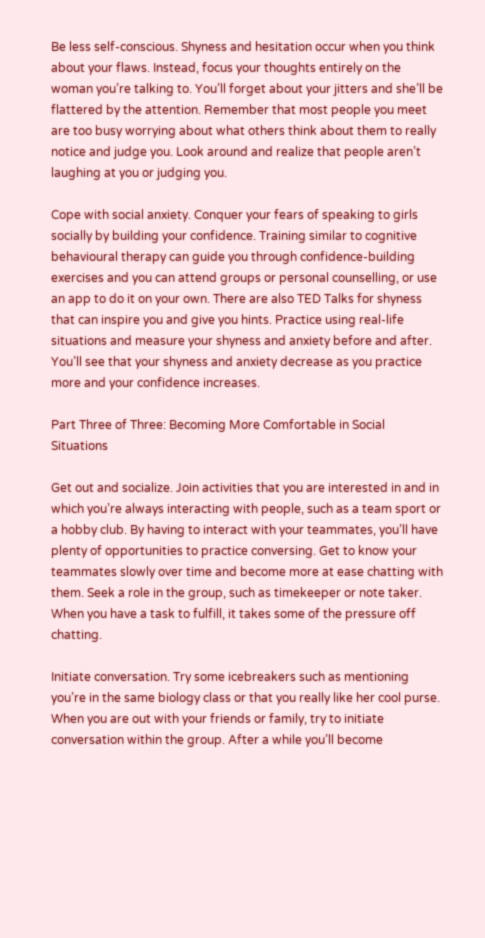Be less self-conscious. Shyness and hesitation occur when you think about your flaws. Instead, focus your thoughts entirely on the woman you’re talking to. You’ll forget about your jitters and she’ll be flattered by the attention. Remember that most people you meet are too busy worrying about what others think about them to really notice and judge you. Look around and realize that people aren’t laughing at you or judging you.

Cope with social anxiety. Conquer your fears of speaking to girls socially by building your confidence. Training similar to cognitive behavioural therapy can guide you through confidence-building exercises and you can attend groups or personal counselling, or use an app to do it on your own. There are also TED Talks for shyness that can inspire you and give you hints. Practice using real-life situations and measure your shyness and anxiety before and after. You’ll see that your shyness and anxiety decrease as you practice more and your confidence increases.

Part Three of Three: Becoming More Comfortable in Social Situations

Get out and socialize. Join activities that you are interested in and in which you’re always interacting with people, such as a team sport or a hobby club. By having to interact with your teammates, you’ll have plenty of opportunities to practice conversing. Get to know your teammates slowly over time and become more at ease chatting with them. Seek a role in the group, such as timekeeper or note taker. When you have a task to fulfill, it takes some of the pressure off chatting.

Initiate conversation. Try some icebreakers such as mentioning you’re in the same biology class or that you really like her cool purse. When you are out with your friends or family, try to initiate conversation within the group. After a while you’ll become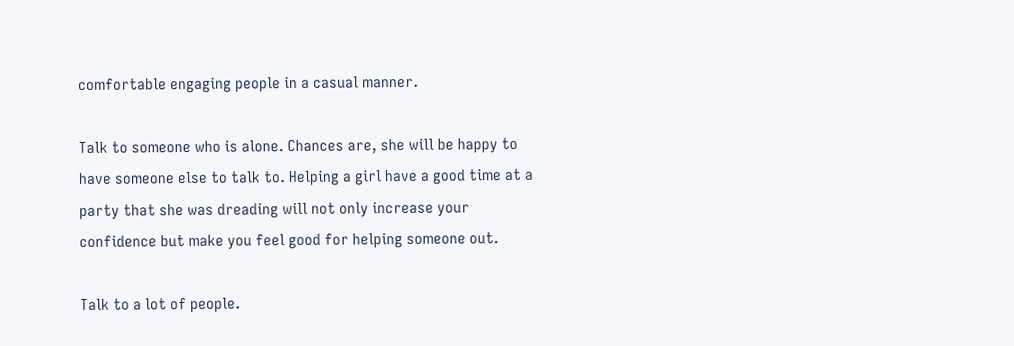comfortable engaging people in a casual manner.

Talk to someone who is alone. Chances are, she will be happy to have someone else to talk to. Helping a girl have a good time at a party that she was dreading will not only increase your confidence but make you feel good for helping someone out.

Talk to a lot of people.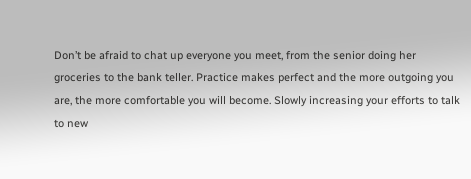Don’t be afraid to chat up everyone you meet, from the senior doing her groceries to the bank teller. Practice makes perfect and the more outgoing you are, the more comfortable you will become. Slowly increasing your efforts to talk to new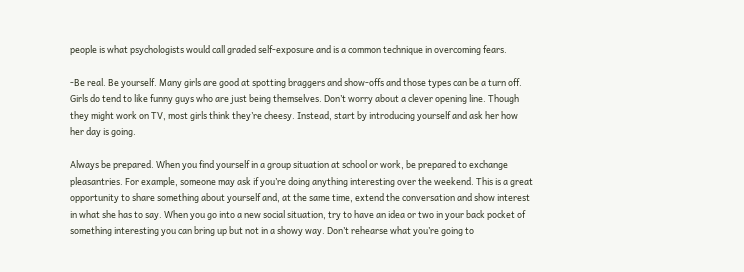people is what psychologists would call graded self-exposure and is a common technique in overcoming fears.

-Be real. Be yourself. Many girls are good at spotting braggers and show-offs and those types can be a turn off. Girls do tend to like funny guys who are just being themselves. Don’t worry about a clever opening line. Though they might work on TV, most girls think they’re cheesy. Instead, start by introducing yourself and ask her how her day is going.

Always be prepared. When you find yourself in a group situation at school or work, be prepared to exchange pleasantries. For example, someone may ask if you’re doing anything interesting over the weekend. This is a great opportunity to share something about yourself and, at the same time, extend the conversation and show interest in what she has to say. When you go into a new social situation, try to have an idea or two in your back pocket of something interesting you can bring up but not in a showy way. Don’t rehearse what you’re going to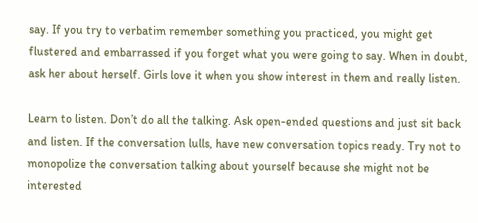say. If you try to verbatim remember something you practiced, you might get flustered and embarrassed if you forget what you were going to say. When in doubt, ask her about herself. Girls love it when you show interest in them and really listen.

Learn to listen. Don’t do all the talking. Ask open-ended questions and just sit back and listen. If the conversation lulls, have new conversation topics ready. Try not to monopolize the conversation talking about yourself because she might not be interested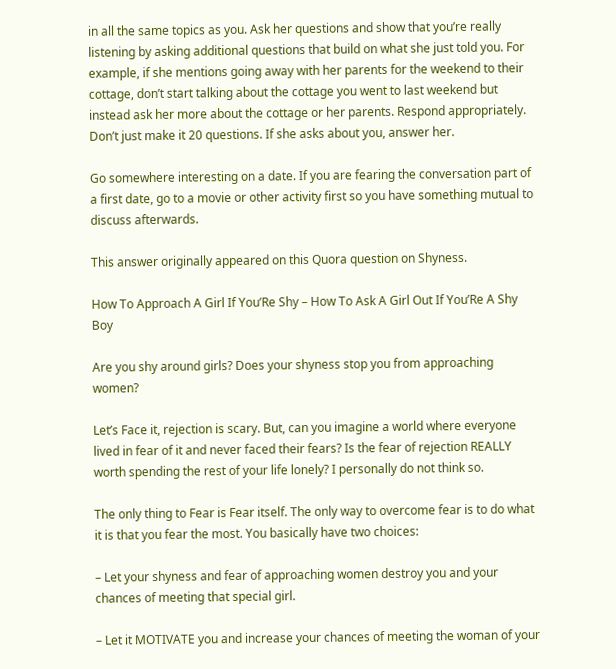in all the same topics as you. Ask her questions and show that you’re really listening by asking additional questions that build on what she just told you. For example, if she mentions going away with her parents for the weekend to their cottage, don’t start talking about the cottage you went to last weekend but instead ask her more about the cottage or her parents. Respond appropriately. Don’t just make it 20 questions. If she asks about you, answer her.

Go somewhere interesting on a date. If you are fearing the conversation part of a first date, go to a movie or other activity first so you have something mutual to discuss afterwards.

This answer originally appeared on this Quora question on Shyness.

How To Approach A Girl If You’Re Shy – How To Ask A Girl Out If You’Re A Shy Boy

Are you shy around girls? Does your shyness stop you from approaching women?

Let’s Face it, rejection is scary. But, can you imagine a world where everyone lived in fear of it and never faced their fears? Is the fear of rejection REALLY worth spending the rest of your life lonely? I personally do not think so.

The only thing to Fear is Fear itself. The only way to overcome fear is to do what it is that you fear the most. You basically have two choices:

– Let your shyness and fear of approaching women destroy you and your chances of meeting that special girl.

– Let it MOTIVATE you and increase your chances of meeting the woman of your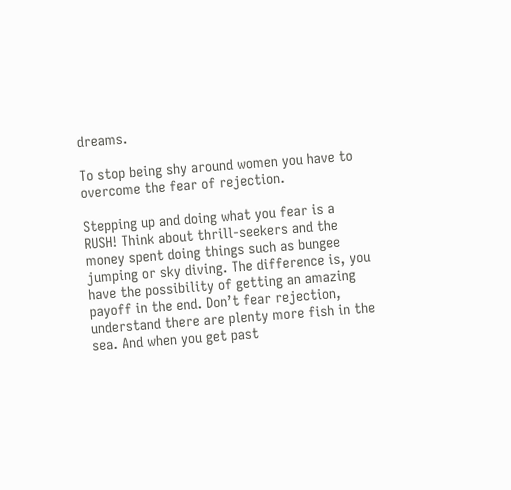dreams.

To stop being shy around women you have to overcome the fear of rejection.

Stepping up and doing what you fear is a RUSH! Think about thrill-seekers and the money spent doing things such as bungee jumping or sky diving. The difference is, you have the possibility of getting an amazing payoff in the end. Don’t fear rejection, understand there are plenty more fish in the sea. And when you get past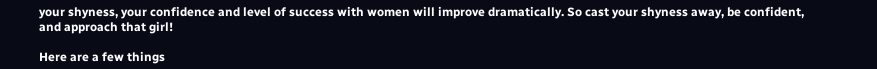your shyness, your confidence and level of success with women will improve dramatically. So cast your shyness away, be confident, and approach that girl!

Here are a few things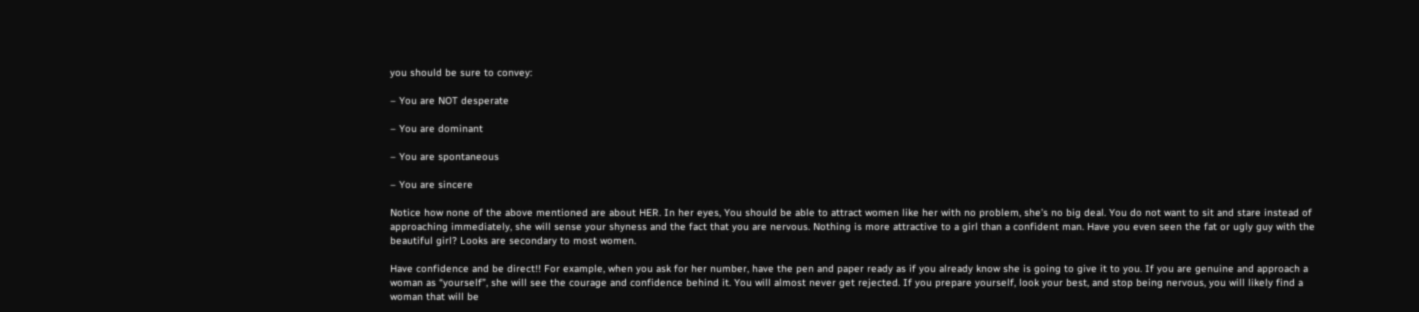you should be sure to convey:

– You are NOT desperate

– You are dominant

– You are spontaneous

– You are sincere

Notice how none of the above mentioned are about HER. In her eyes, You should be able to attract women like her with no problem, she’s no big deal. You do not want to sit and stare instead of approaching immediately, she will sense your shyness and the fact that you are nervous. Nothing is more attractive to a girl than a confident man. Have you even seen the fat or ugly guy with the beautiful girl? Looks are secondary to most women.

Have confidence and be direct!! For example, when you ask for her number, have the pen and paper ready as if you already know she is going to give it to you. If you are genuine and approach a woman as “yourself”, she will see the courage and confidence behind it. You will almost never get rejected. If you prepare yourself, look your best, and stop being nervous, you will likely find a woman that will be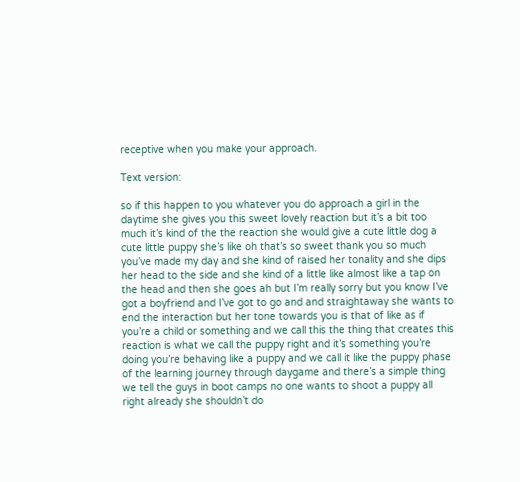receptive when you make your approach.

Text version:

so if this happen to you whatever you do approach a girl in the daytime she gives you this sweet lovely reaction but it’s a bit too much it’s kind of the the reaction she would give a cute little dog a cute little puppy she’s like oh that’s so sweet thank you so much you’ve made my day and she kind of raised her tonality and she dips her head to the side and she kind of a little like almost like a tap on the head and then she goes ah but I’m really sorry but you know I’ve got a boyfriend and I’ve got to go and and straightaway she wants to end the interaction but her tone towards you is that of like as if you’re a child or something and we call this the thing that creates this reaction is what we call the puppy right and it’s something you’re doing you’re behaving like a puppy and we call it like the puppy phase of the learning journey through daygame and there’s a simple thing we tell the guys in boot camps no one wants to shoot a puppy all right already she shouldn’t do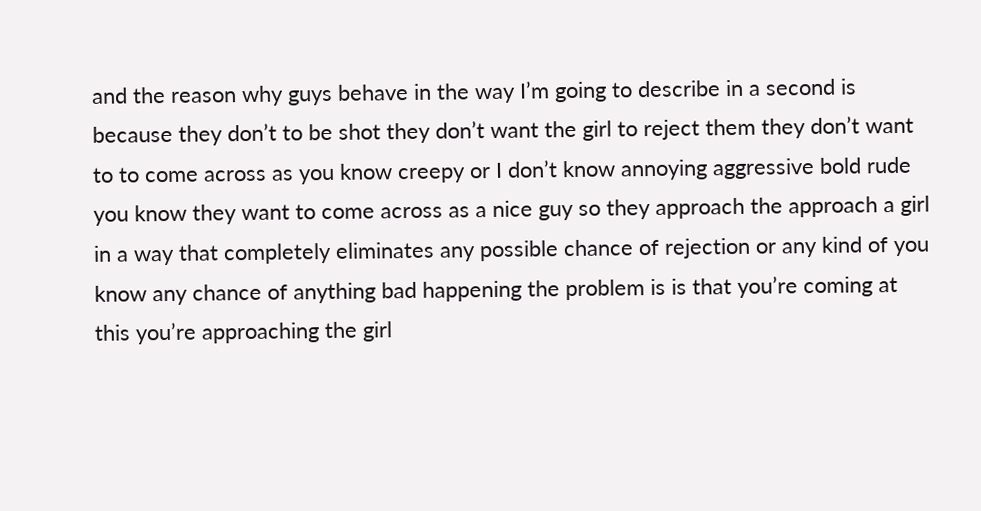and the reason why guys behave in the way I’m going to describe in a second is because they don’t to be shot they don’t want the girl to reject them they don’t want to to come across as you know creepy or I don’t know annoying aggressive bold rude you know they want to come across as a nice guy so they approach the approach a girl in a way that completely eliminates any possible chance of rejection or any kind of you know any chance of anything bad happening the problem is is that you’re coming at this you’re approaching the girl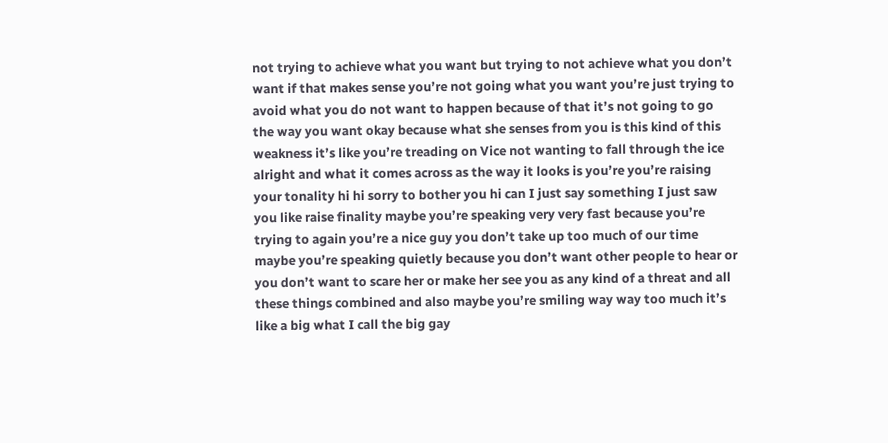not trying to achieve what you want but trying to not achieve what you don’t want if that makes sense you’re not going what you want you’re just trying to avoid what you do not want to happen because of that it’s not going to go the way you want okay because what she senses from you is this kind of this weakness it’s like you’re treading on Vice not wanting to fall through the ice alright and what it comes across as the way it looks is you’re you’re raising your tonality hi hi sorry to bother you hi can I just say something I just saw you like raise finality maybe you’re speaking very very fast because you’re trying to again you’re a nice guy you don’t take up too much of our time maybe you’re speaking quietly because you don’t want other people to hear or you don’t want to scare her or make her see you as any kind of a threat and all these things combined and also maybe you’re smiling way way too much it’s like a big what I call the big gay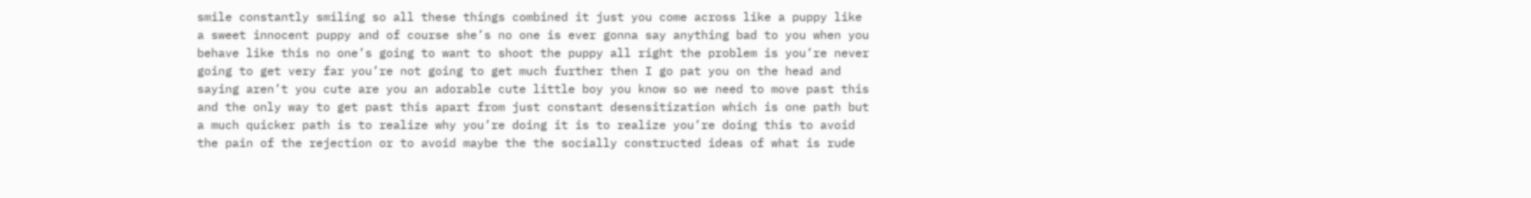smile constantly smiling so all these things combined it just you come across like a puppy like a sweet innocent puppy and of course she’s no one is ever gonna say anything bad to you when you behave like this no one’s going to want to shoot the puppy all right the problem is you’re never going to get very far you’re not going to get much further then I go pat you on the head and saying aren’t you cute are you an adorable cute little boy you know so we need to move past this and the only way to get past this apart from just constant desensitization which is one path but a much quicker path is to realize why you’re doing it is to realize you’re doing this to avoid the pain of the rejection or to avoid maybe the the socially constructed ideas of what is rude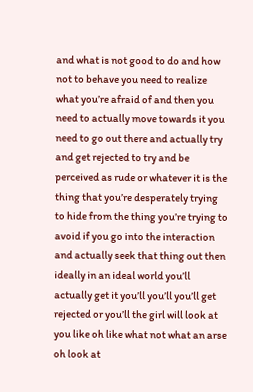and what is not good to do and how not to behave you need to realize what you’re afraid of and then you need to actually move towards it you need to go out there and actually try and get rejected to try and be perceived as rude or whatever it is the thing that you’re desperately trying to hide from the thing you’re trying to avoid if you go into the interaction and actually seek that thing out then ideally in an ideal world you’ll actually get it you’ll you’ll you’ll get rejected or you’ll the girl will look at you like oh like what not what an arse oh look at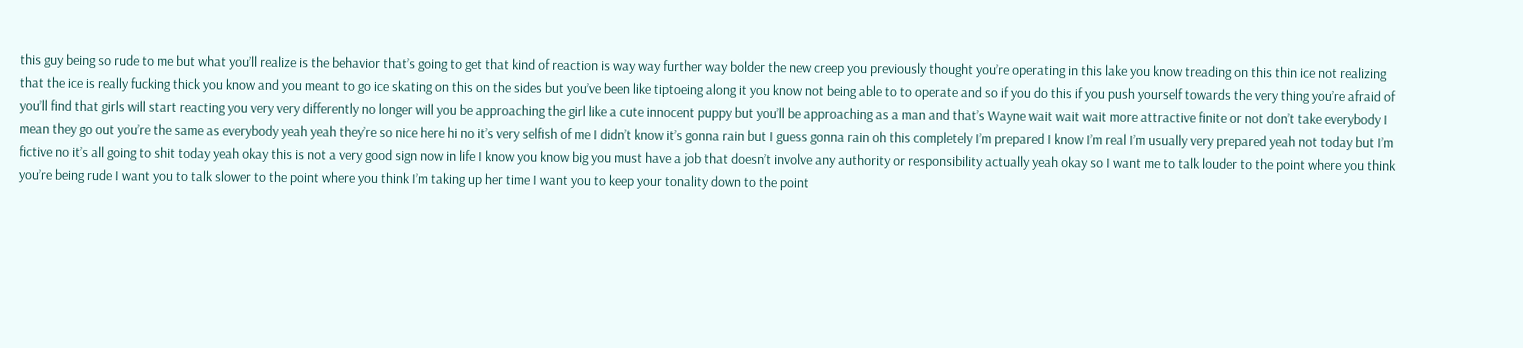this guy being so rude to me but what you’ll realize is the behavior that’s going to get that kind of reaction is way way further way bolder the new creep you previously thought you’re operating in this lake you know treading on this thin ice not realizing that the ice is really fucking thick you know and you meant to go ice skating on this on the sides but you’ve been like tiptoeing along it you know not being able to to operate and so if you do this if you push yourself towards the very thing you’re afraid of you’ll find that girls will start reacting you very very differently no longer will you be approaching the girl like a cute innocent puppy but you’ll be approaching as a man and that’s Wayne wait wait wait more attractive finite or not don’t take everybody I mean they go out you’re the same as everybody yeah yeah they’re so nice here hi no it’s very selfish of me I didn’t know it’s gonna rain but I guess gonna rain oh this completely I’m prepared I know I’m real I’m usually very prepared yeah not today but I’m fictive no it’s all going to shit today yeah okay this is not a very good sign now in life I know you know big you must have a job that doesn’t involve any authority or responsibility actually yeah okay so I want me to talk louder to the point where you think you’re being rude I want you to talk slower to the point where you think I’m taking up her time I want you to keep your tonality down to the point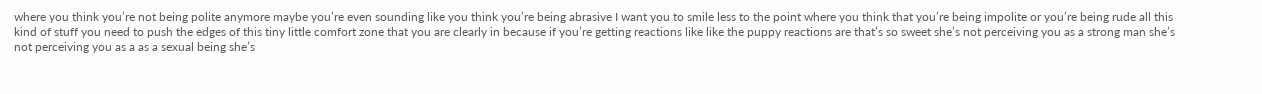where you think you’re not being polite anymore maybe you’re even sounding like you think you’re being abrasive I want you to smile less to the point where you think that you’re being impolite or you’re being rude all this kind of stuff you need to push the edges of this tiny little comfort zone that you are clearly in because if you’re getting reactions like like the puppy reactions are that’s so sweet she’s not perceiving you as a strong man she’s not perceiving you as a as a sexual being she’s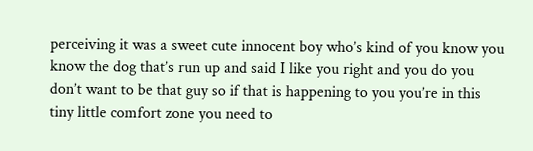perceiving it was a sweet cute innocent boy who’s kind of you know you know the dog that’s run up and said I like you right and you do you don’t want to be that guy so if that is happening to you you’re in this tiny little comfort zone you need to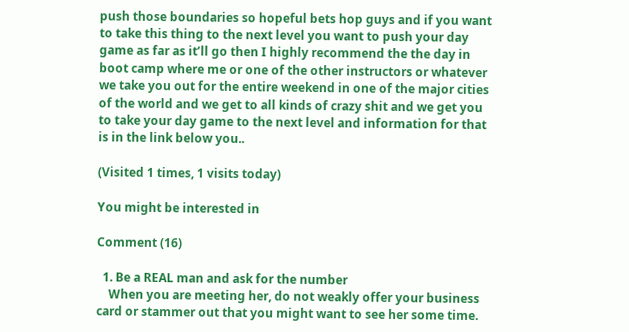push those boundaries so hopeful bets hop guys and if you want to take this thing to the next level you want to push your day game as far as it’ll go then I highly recommend the the day in boot camp where me or one of the other instructors or whatever we take you out for the entire weekend in one of the major cities of the world and we get to all kinds of crazy shit and we get you to take your day game to the next level and information for that is in the link below you..

(Visited 1 times, 1 visits today)

You might be interested in

Comment (16)

  1. Be a REAL man and ask for the number
    When you are meeting her, do not weakly offer your business card or stammer out that you might want to see her some time.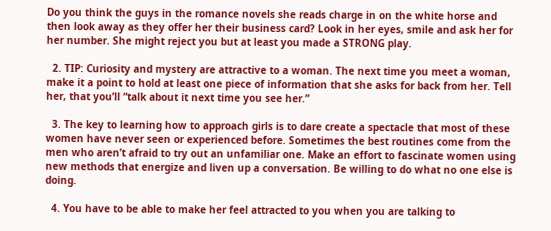Do you think the guys in the romance novels she reads charge in on the white horse and then look away as they offer her their business card? Look in her eyes, smile and ask her for her number. She might reject you but at least you made a STRONG play.

  2. TIP: Curiosity and mystery are attractive to a woman. The next time you meet a woman, make it a point to hold at least one piece of information that she asks for back from her. Tell her, that you’ll “talk about it next time you see her.”

  3. The key to learning how to approach girls is to dare create a spectacle that most of these women have never seen or experienced before. Sometimes the best routines come from the men who aren’t afraid to try out an unfamiliar one. Make an effort to fascinate women using new methods that energize and liven up a conversation. Be willing to do what no one else is doing.

  4. You have to be able to make her feel attracted to you when you are talking to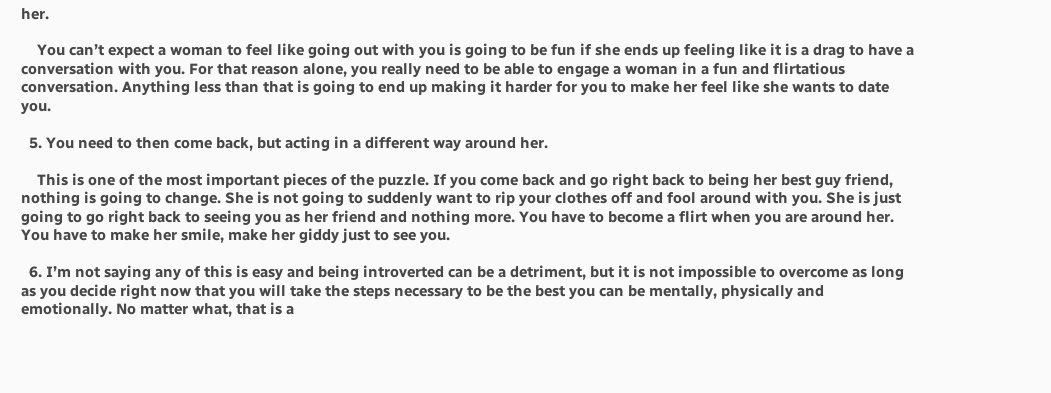her.

    You can’t expect a woman to feel like going out with you is going to be fun if she ends up feeling like it is a drag to have a conversation with you. For that reason alone, you really need to be able to engage a woman in a fun and flirtatious conversation. Anything less than that is going to end up making it harder for you to make her feel like she wants to date you.

  5. You need to then come back, but acting in a different way around her.

    This is one of the most important pieces of the puzzle. If you come back and go right back to being her best guy friend, nothing is going to change. She is not going to suddenly want to rip your clothes off and fool around with you. She is just going to go right back to seeing you as her friend and nothing more. You have to become a flirt when you are around her. You have to make her smile, make her giddy just to see you.

  6. I’m not saying any of this is easy and being introverted can be a detriment, but it is not impossible to overcome as long as you decide right now that you will take the steps necessary to be the best you can be mentally, physically and emotionally. No matter what, that is a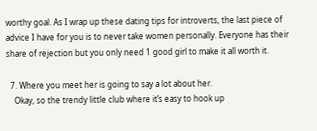worthy goal. As I wrap up these dating tips for introverts, the last piece of advice I have for you is to never take women personally. Everyone has their share of rejection but you only need 1 good girl to make it all worth it.

  7. Where you meet her is going to say a lot about her.
    Okay, so the trendy little club where it’s easy to hook up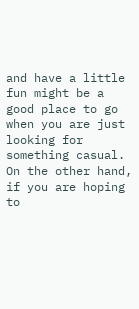and have a little fun might be a good place to go when you are just looking for something casual. On the other hand, if you are hoping to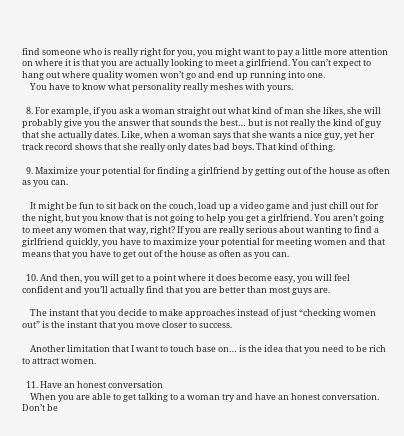find someone who is really right for you, you might want to pay a little more attention on where it is that you are actually looking to meet a girlfriend. You can’t expect to hang out where quality women won’t go and end up running into one.
    You have to know what personality really meshes with yours.

  8. For example, if you ask a woman straight out what kind of man she likes, she will probably give you the answer that sounds the best… but is not really the kind of guy that she actually dates. Like, when a woman says that she wants a nice guy, yet her track record shows that she really only dates bad boys. That kind of thing.

  9. Maximize your potential for finding a girlfriend by getting out of the house as often as you can.

    It might be fun to sit back on the couch, load up a video game and just chill out for the night, but you know that is not going to help you get a girlfriend. You aren’t going to meet any women that way, right? If you are really serious about wanting to find a girlfriend quickly, you have to maximize your potential for meeting women and that means that you have to get out of the house as often as you can.

  10. And then, you will get to a point where it does become easy, you will feel confident and you’ll actually find that you are better than most guys are.

    The instant that you decide to make approaches instead of just “checking women out” is the instant that you move closer to success.

    Another limitation that I want to touch base on… is the idea that you need to be rich to attract women.

  11. Have an honest conversation
    When you are able to get talking to a woman try and have an honest conversation. Don’t be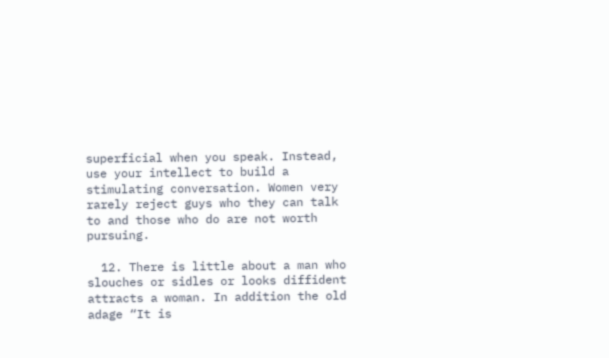superficial when you speak. Instead, use your intellect to build a stimulating conversation. Women very rarely reject guys who they can talk to and those who do are not worth pursuing.

  12. There is little about a man who slouches or sidles or looks diffident attracts a woman. In addition the old adage “It is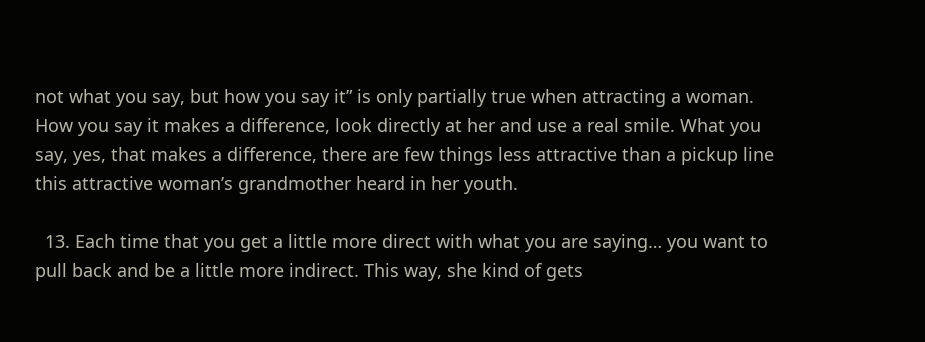not what you say, but how you say it” is only partially true when attracting a woman. How you say it makes a difference, look directly at her and use a real smile. What you say, yes, that makes a difference, there are few things less attractive than a pickup line this attractive woman’s grandmother heard in her youth.

  13. Each time that you get a little more direct with what you are saying… you want to pull back and be a little more indirect. This way, she kind of gets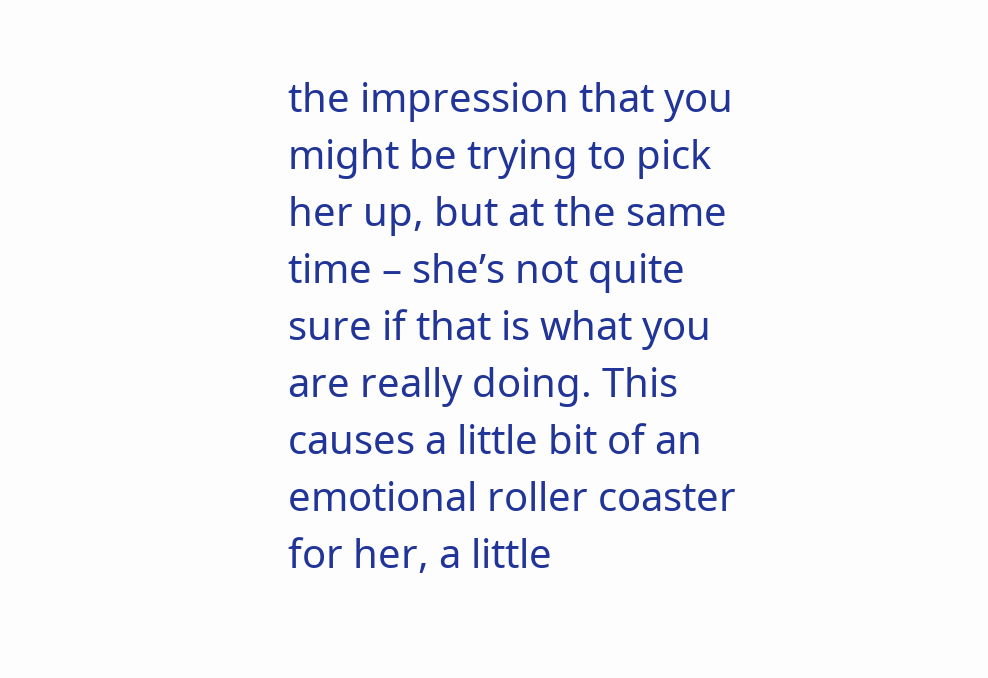the impression that you might be trying to pick her up, but at the same time – she’s not quite sure if that is what you are really doing. This causes a little bit of an emotional roller coaster for her, a little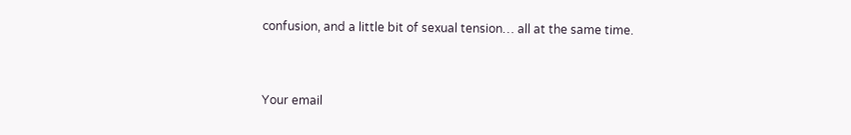confusion, and a little bit of sexual tension… all at the same time.


Your email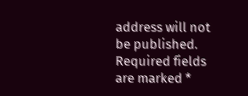address will not be published. Required fields are marked *